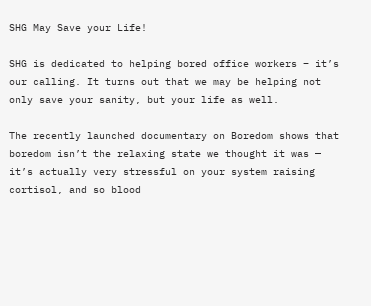SHG May Save your Life!

SHG is dedicated to helping bored office workers – it’s our calling. It turns out that we may be helping not only save your sanity, but your life as well.

The recently launched documentary on Boredom shows that boredom isn’t the relaxing state we thought it was — it’s actually very stressful on your system raising cortisol, and so blood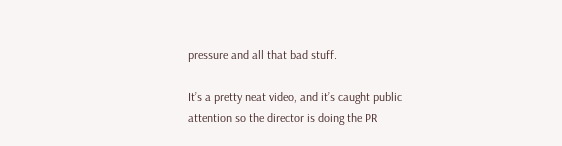pressure and all that bad stuff.

It’s a pretty neat video, and it’s caught public attention so the director is doing the PR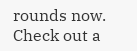rounds now. Check out a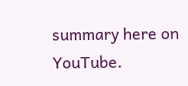summary here on YouTube.